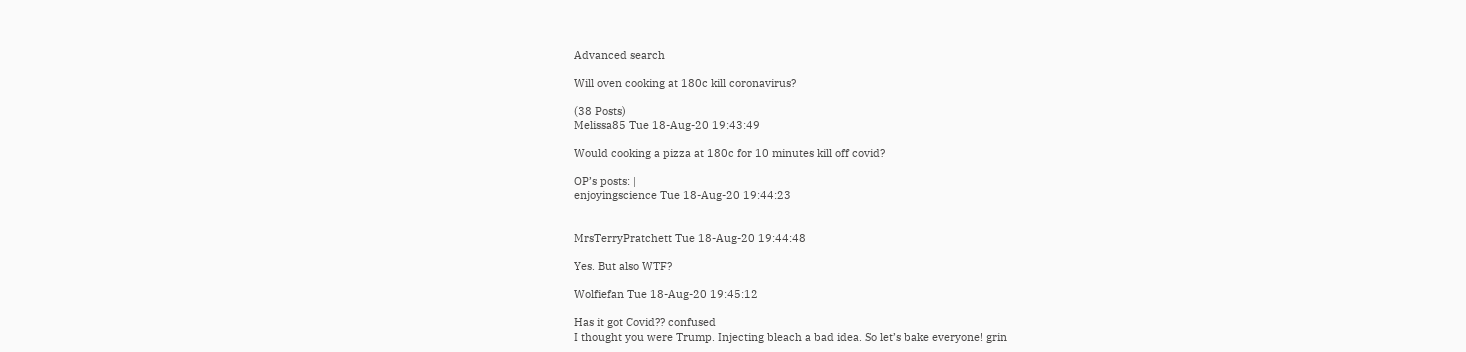Advanced search

Will oven cooking at 180c kill coronavirus?

(38 Posts)
Melissa85 Tue 18-Aug-20 19:43:49

Would cooking a pizza at 180c for 10 minutes kill off covid?

OP’s posts: |
enjoyingscience Tue 18-Aug-20 19:44:23


MrsTerryPratchett Tue 18-Aug-20 19:44:48

Yes. But also WTF?

Wolfiefan Tue 18-Aug-20 19:45:12

Has it got Covid?? confused
I thought you were Trump. Injecting bleach a bad idea. So let’s bake everyone! grin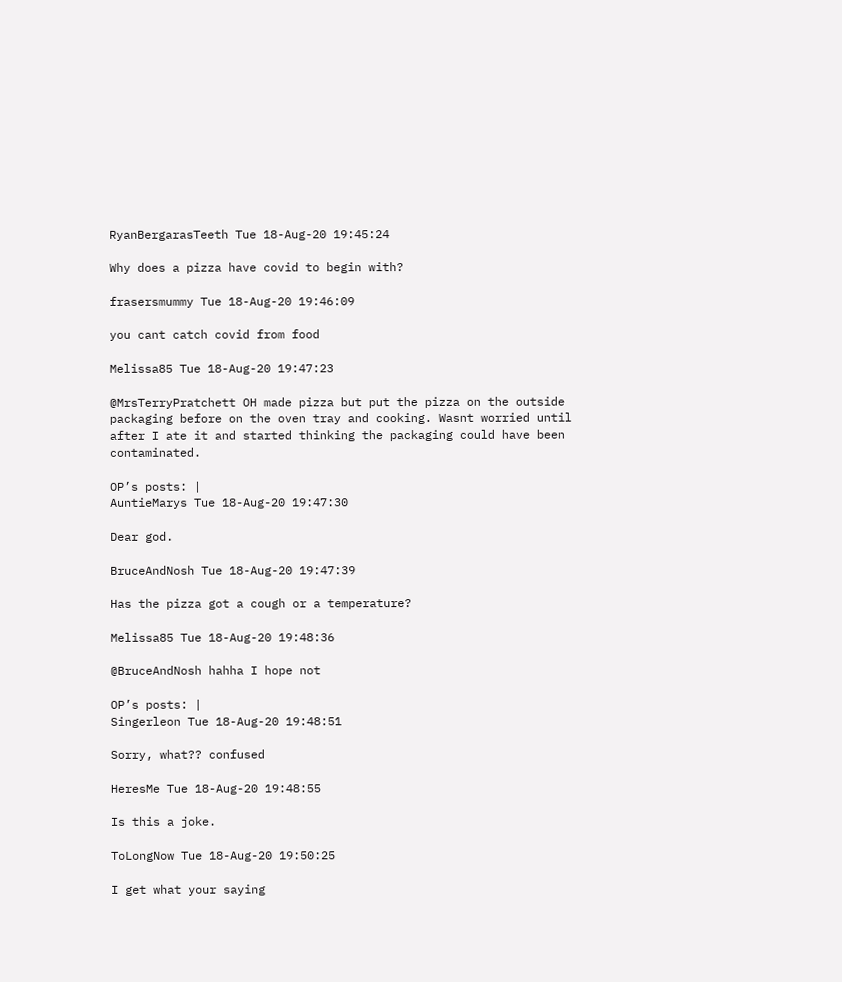RyanBergarasTeeth Tue 18-Aug-20 19:45:24

Why does a pizza have covid to begin with?

frasersmummy Tue 18-Aug-20 19:46:09

you cant catch covid from food

Melissa85 Tue 18-Aug-20 19:47:23

@MrsTerryPratchett OH made pizza but put the pizza on the outside packaging before on the oven tray and cooking. Wasnt worried until after I ate it and started thinking the packaging could have been contaminated.

OP’s posts: |
AuntieMarys Tue 18-Aug-20 19:47:30

Dear god.

BruceAndNosh Tue 18-Aug-20 19:47:39

Has the pizza got a cough or a temperature?

Melissa85 Tue 18-Aug-20 19:48:36

@BruceAndNosh hahha I hope not

OP’s posts: |
Singerleon Tue 18-Aug-20 19:48:51

Sorry, what?? confused

HeresMe Tue 18-Aug-20 19:48:55

Is this a joke.

ToLongNow Tue 18-Aug-20 19:50:25

I get what your saying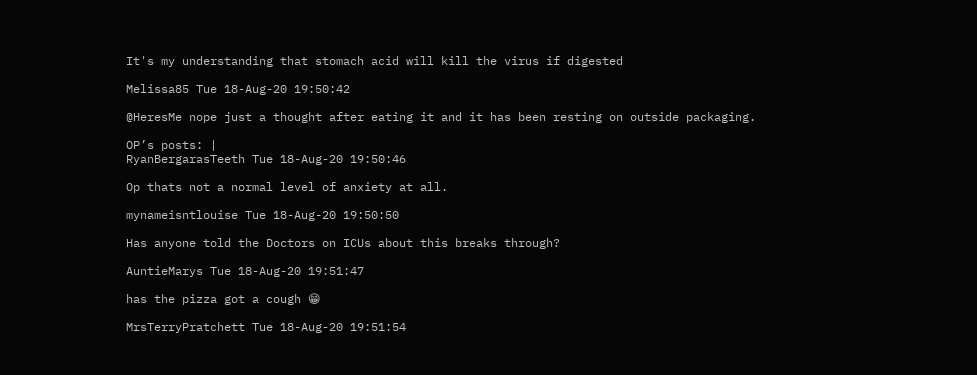It's my understanding that stomach acid will kill the virus if digested

Melissa85 Tue 18-Aug-20 19:50:42

@HeresMe nope just a thought after eating it and it has been resting on outside packaging.

OP’s posts: |
RyanBergarasTeeth Tue 18-Aug-20 19:50:46

Op thats not a normal level of anxiety at all.

mynameisntlouise Tue 18-Aug-20 19:50:50

Has anyone told the Doctors on ICUs about this breaks through?

AuntieMarys Tue 18-Aug-20 19:51:47

has the pizza got a cough 😁

MrsTerryPratchett Tue 18-Aug-20 19:51:54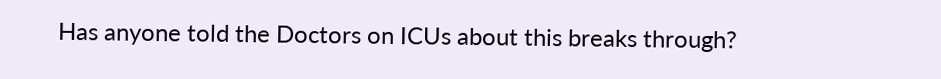Has anyone told the Doctors on ICUs about this breaks through?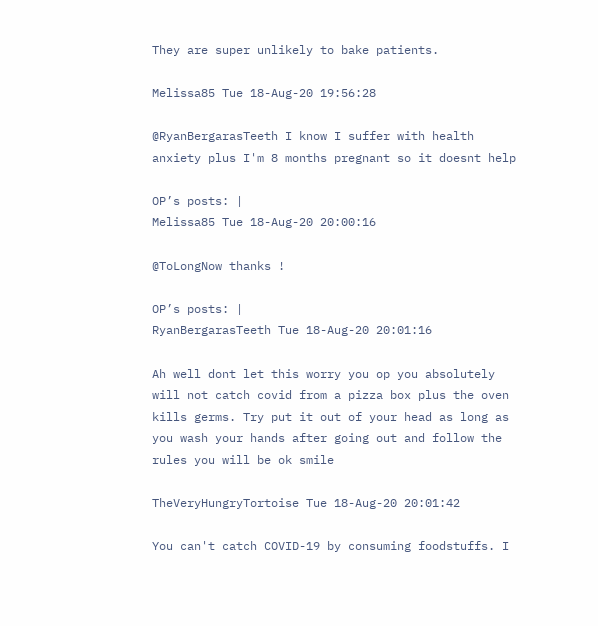They are super unlikely to bake patients.

Melissa85 Tue 18-Aug-20 19:56:28

@RyanBergarasTeeth I know I suffer with health anxiety plus I'm 8 months pregnant so it doesnt help

OP’s posts: |
Melissa85 Tue 18-Aug-20 20:00:16

@ToLongNow thanks !

OP’s posts: |
RyanBergarasTeeth Tue 18-Aug-20 20:01:16

Ah well dont let this worry you op you absolutely will not catch covid from a pizza box plus the oven kills germs. Try put it out of your head as long as you wash your hands after going out and follow the rules you will be ok smile

TheVeryHungryTortoise Tue 18-Aug-20 20:01:42

You can't catch COVID-19 by consuming foodstuffs. I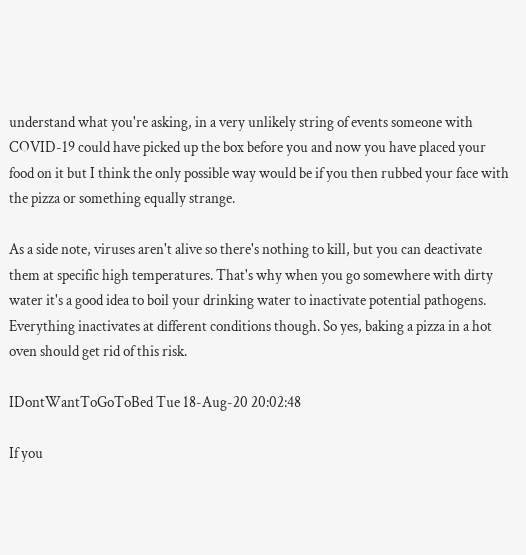understand what you're asking, in a very unlikely string of events someone with COVID-19 could have picked up the box before you and now you have placed your food on it but I think the only possible way would be if you then rubbed your face with the pizza or something equally strange.

As a side note, viruses aren't alive so there's nothing to kill, but you can deactivate them at specific high temperatures. That's why when you go somewhere with dirty water it's a good idea to boil your drinking water to inactivate potential pathogens. Everything inactivates at different conditions though. So yes, baking a pizza in a hot oven should get rid of this risk.

IDontWantToGoToBed Tue 18-Aug-20 20:02:48

If you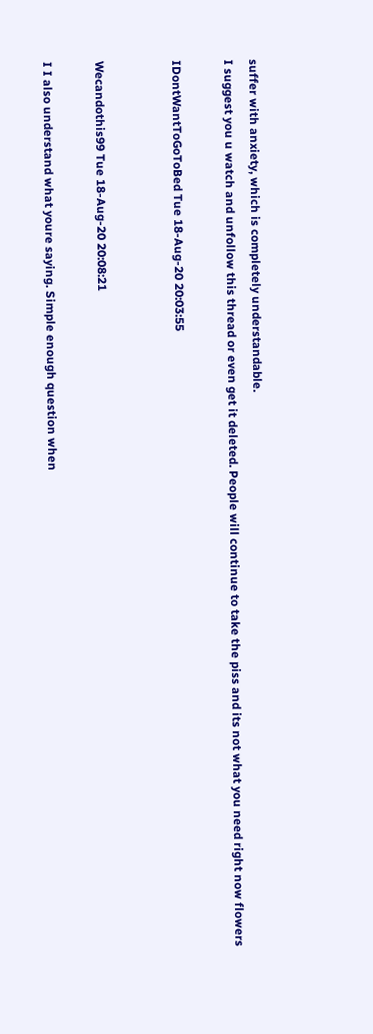suffer with anxiety, which is completely understandable.
I suggest you u watch and unfollow this thread or even get it deleted. People will continue to take the piss and its not what you need right now flowers

IDontWantToGoToBed Tue 18-Aug-20 20:03:55


Wecandothis99 Tue 18-Aug-20 20:08:21

I I also understand what youre saying. Simple enough question when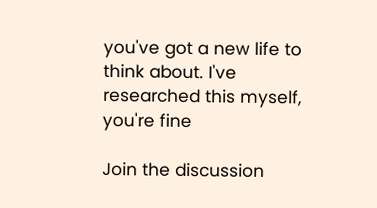you've got a new life to think about. I've researched this myself, you're fine

Join the discussion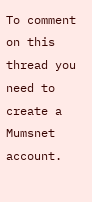To comment on this thread you need to create a Mumsnet account.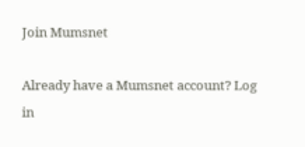Join Mumsnet

Already have a Mumsnet account? Log in